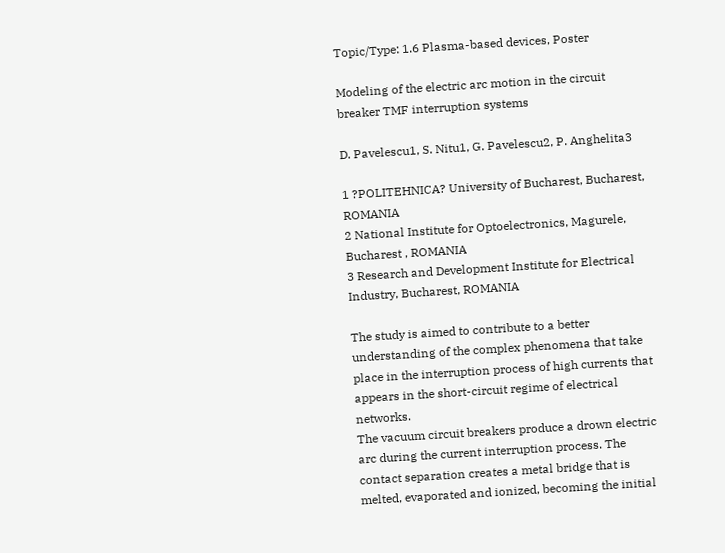Topic/Type: 1.6 Plasma-based devices, Poster

Modeling of the electric arc motion in the circuit breaker TMF interruption systems

D. Pavelescu1, S. Nitu1, G. Pavelescu2, P. Anghelita3

1 ?POLITEHNICA? University of Bucharest, Bucharest, ROMANIA
2 National Institute for Optoelectronics, Magurele, Bucharest , ROMANIA
3 Research and Development Institute for Electrical Industry, Bucharest, ROMANIA

The study is aimed to contribute to a better understanding of the complex phenomena that take place in the interruption process of high currents that appears in the short-circuit regime of electrical networks.
The vacuum circuit breakers produce a drown electric arc during the current interruption process. The contact separation creates a metal bridge that is melted, evaporated and ionized, becoming the initial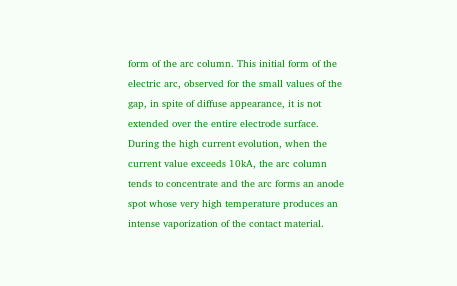form of the arc column. This initial form of the electric arc, observed for the small values of the gap, in spite of diffuse appearance, it is not extended over the entire electrode surface. During the high current evolution, when the current value exceeds 10kA, the arc column tends to concentrate and the arc forms an anode spot whose very high temperature produces an intense vaporization of the contact material.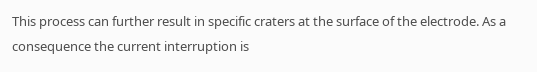This process can further result in specific craters at the surface of the electrode. As a consequence the current interruption is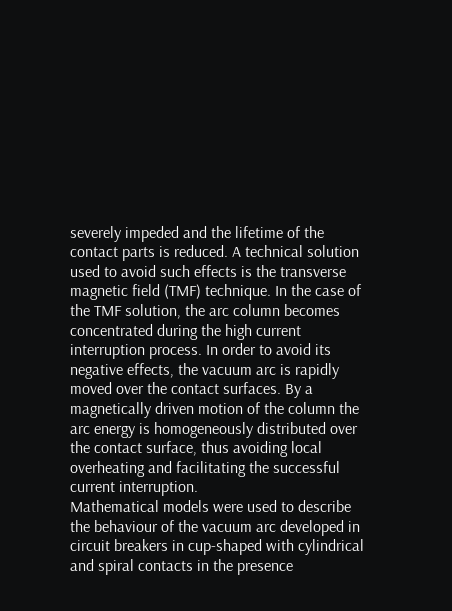severely impeded and the lifetime of the contact parts is reduced. A technical solution used to avoid such effects is the transverse magnetic field (TMF) technique. In the case of the TMF solution, the arc column becomes concentrated during the high current interruption process. In order to avoid its negative effects, the vacuum arc is rapidly moved over the contact surfaces. By a magnetically driven motion of the column the arc energy is homogeneously distributed over the contact surface, thus avoiding local overheating and facilitating the successful current interruption.
Mathematical models were used to describe the behaviour of the vacuum arc developed in circuit breakers in cup-shaped with cylindrical and spiral contacts in the presence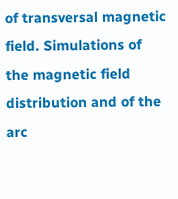of transversal magnetic field. Simulations of the magnetic field distribution and of the arc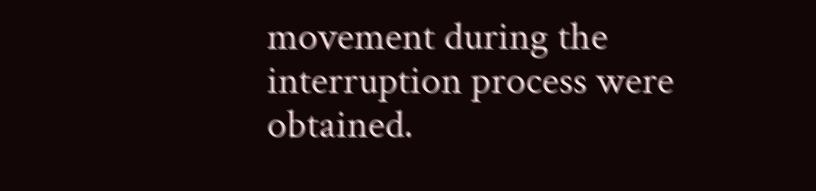movement during the interruption process were obtained.